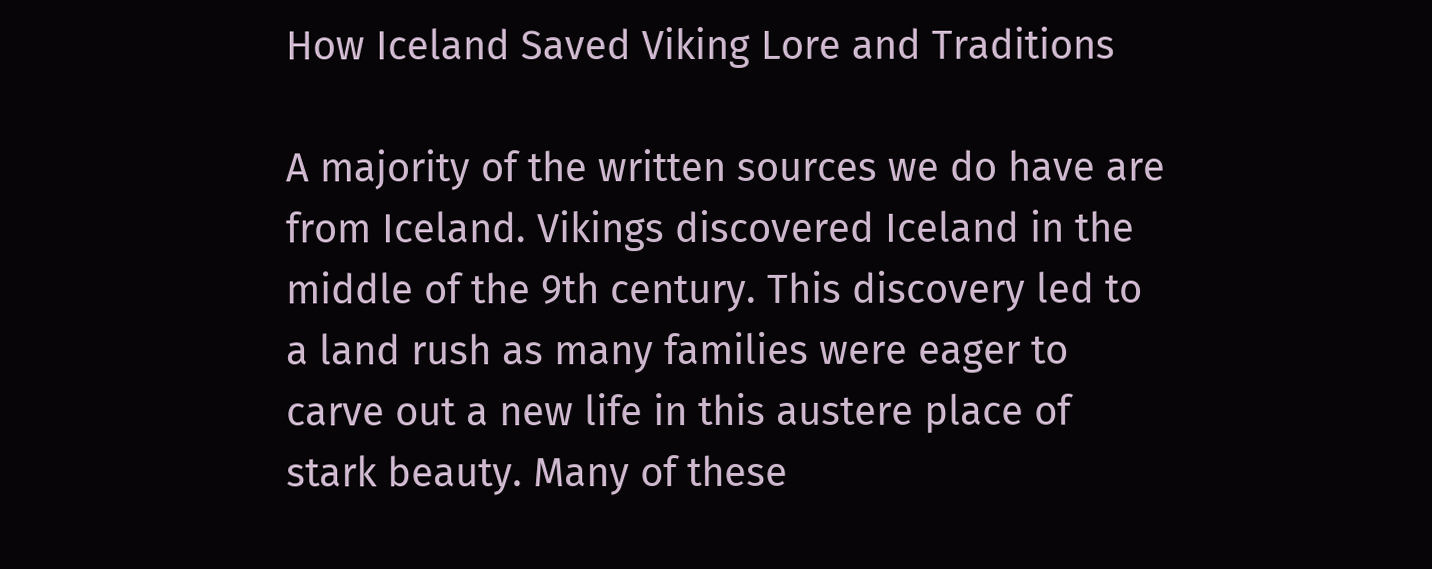How Iceland Saved Viking Lore and Traditions

A majority of the written sources we do have are from Iceland. Vikings discovered Iceland in the middle of the 9th century. This discovery led to a land rush as many families were eager to carve out a new life in this austere place of stark beauty. Many of these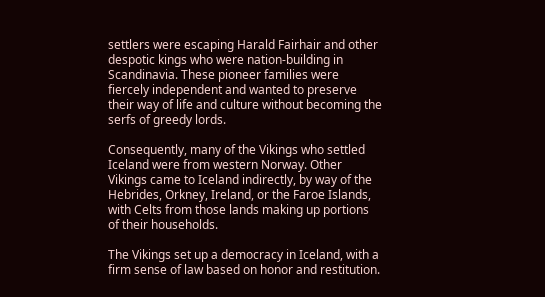settlers were escaping Harald Fairhair and other despotic kings who were nation-building in Scandinavia. These pioneer families were fiercely independent and wanted to preserve their way of life and culture without becoming the serfs of greedy lords.

Consequently, many of the Vikings who settled Iceland were from western Norway. Other Vikings came to Iceland indirectly, by way of the Hebrides, Orkney, Ireland, or the Faroe Islands, with Celts from those lands making up portions of their households.

The Vikings set up a democracy in Iceland, with a firm sense of law based on honor and restitution.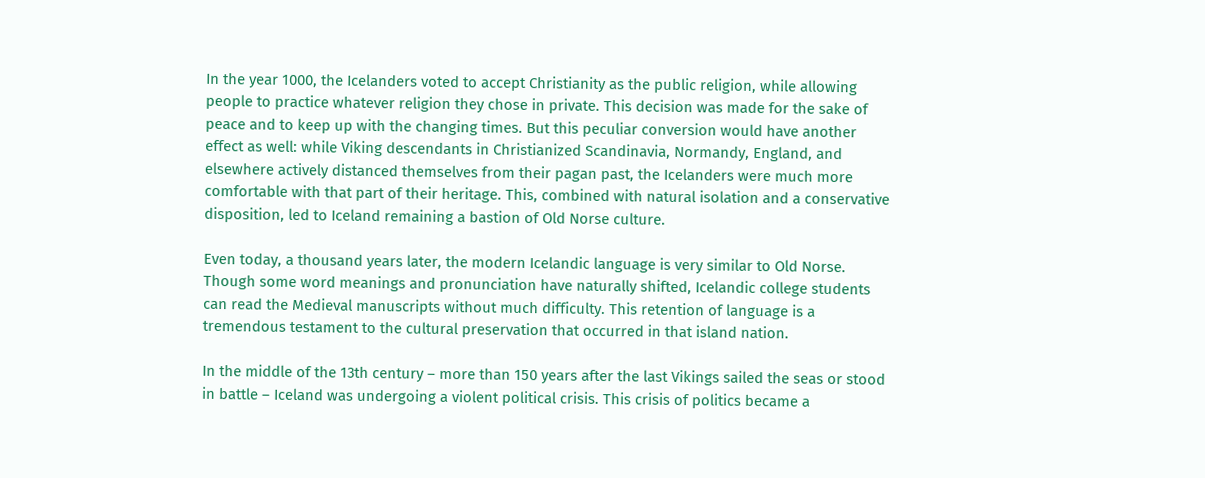In the year 1000, the Icelanders voted to accept Christianity as the public religion, while allowing people to practice whatever religion they chose in private. This decision was made for the sake of peace and to keep up with the changing times. But this peculiar conversion would have another effect as well: while Viking descendants in Christianized Scandinavia, Normandy, England, and elsewhere actively distanced themselves from their pagan past, the Icelanders were much more comfortable with that part of their heritage. This, combined with natural isolation and a conservative disposition, led to Iceland remaining a bastion of Old Norse culture.

Even today, a thousand years later, the modern Icelandic language is very similar to Old Norse. Though some word meanings and pronunciation have naturally shifted, Icelandic college students can read the Medieval manuscripts without much difficulty. This retention of language is a tremendous testament to the cultural preservation that occurred in that island nation.

In the middle of the 13th century – more than 150 years after the last Vikings sailed the seas or stood in battle – Iceland was undergoing a violent political crisis. This crisis of politics became a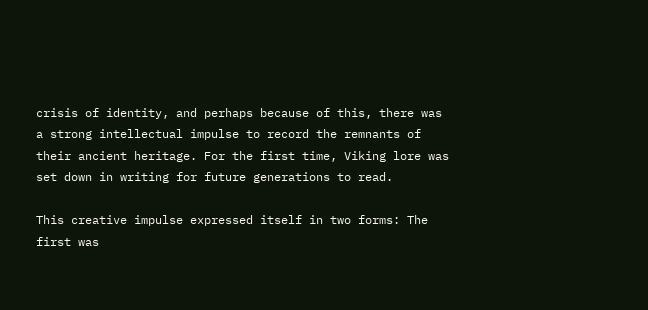crisis of identity, and perhaps because of this, there was a strong intellectual impulse to record the remnants of their ancient heritage. For the first time, Viking lore was set down in writing for future generations to read.

This creative impulse expressed itself in two forms: The first was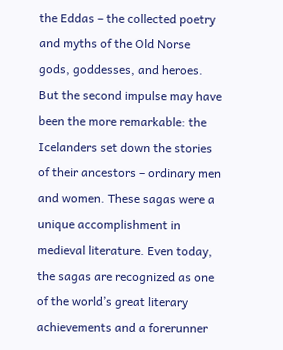the Eddas – the collected poetry and myths of the Old Norse gods, goddesses, and heroes. But the second impulse may have been the more remarkable: the Icelanders set down the stories of their ancestors – ordinary men and women. These sagas were a unique accomplishment in medieval literature. Even today, the sagas are recognized as one of the world’s great literary achievements and a forerunner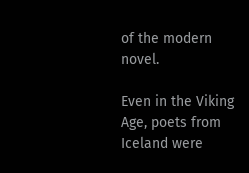of the modern novel.

Even in the Viking Age, poets from Iceland were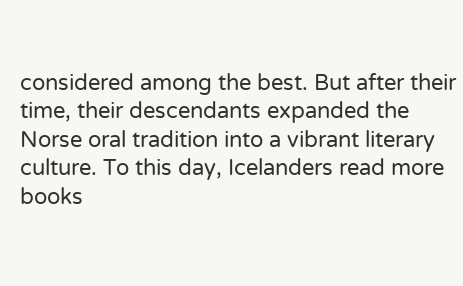considered among the best. But after their time, their descendants expanded the Norse oral tradition into a vibrant literary culture. To this day, Icelanders read more books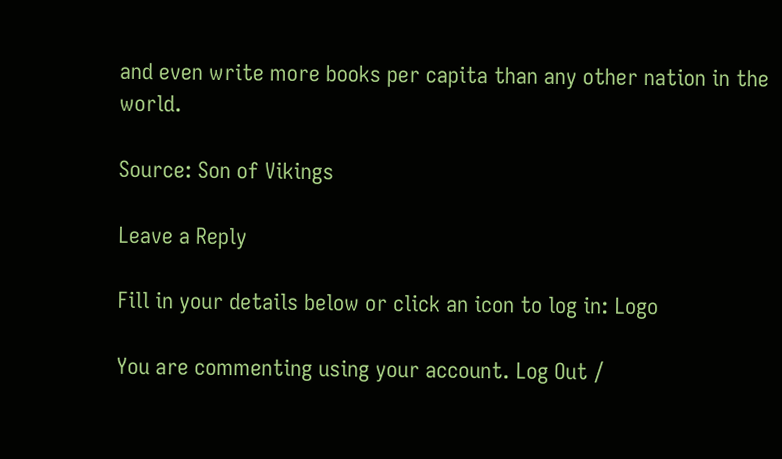and even write more books per capita than any other nation in the world.

Source: Son of Vikings

Leave a Reply

Fill in your details below or click an icon to log in: Logo

You are commenting using your account. Log Out /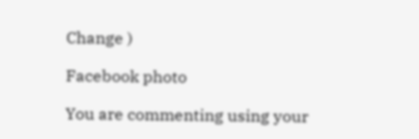Change )

Facebook photo

You are commenting using your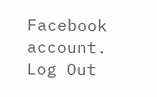Facebook account. Log Out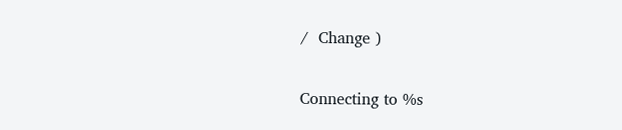/  Change )

Connecting to %s